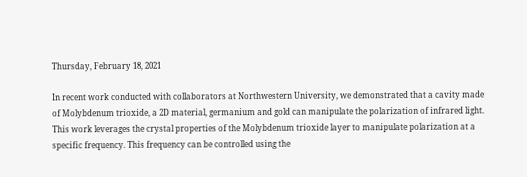Thursday, February 18, 2021

In recent work conducted with collaborators at Northwestern University, we demonstrated that a cavity made of Molybdenum trioxide, a 2D material, germanium and gold can manipulate the polarization of infrared light. This work leverages the crystal properties of the Molybdenum trioxide layer to manipulate polarization at a specific frequency. This frequency can be controlled using the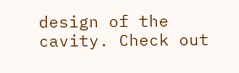design of the cavity. Check out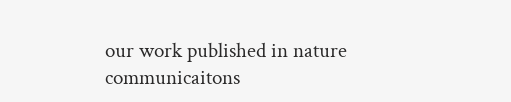our work published in nature communicaitons